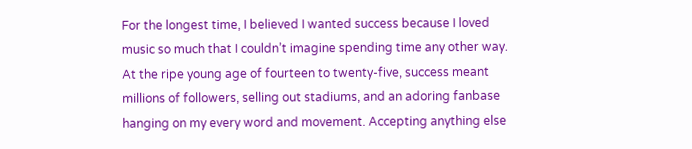For the longest time, I believed I wanted success because I loved music so much that I couldn’t imagine spending time any other way. At the ripe young age of fourteen to twenty-five, success meant millions of followers, selling out stadiums, and an adoring fanbase hanging on my every word and movement. Accepting anything else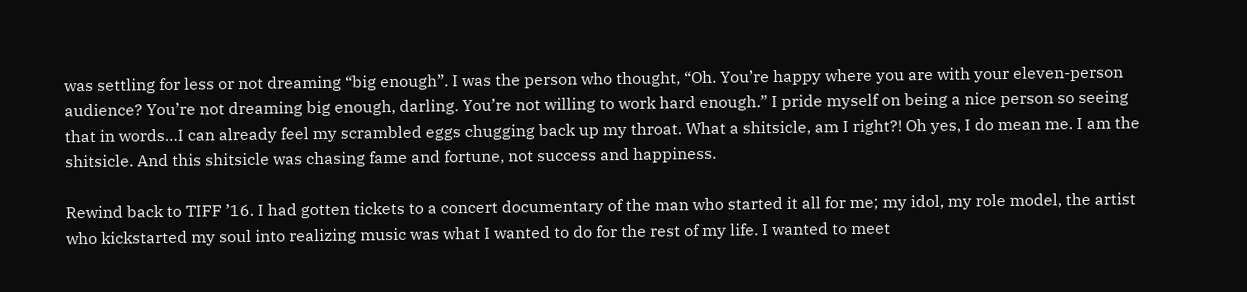was settling for less or not dreaming “big enough”. I was the person who thought, “Oh. You’re happy where you are with your eleven-person audience? You’re not dreaming big enough, darling. You’re not willing to work hard enough.” I pride myself on being a nice person so seeing that in words…I can already feel my scrambled eggs chugging back up my throat. What a shitsicle, am I right?! Oh yes, I do mean me. I am the shitsicle. And this shitsicle was chasing fame and fortune, not success and happiness.

Rewind back to TIFF ’16. I had gotten tickets to a concert documentary of the man who started it all for me; my idol, my role model, the artist who kickstarted my soul into realizing music was what I wanted to do for the rest of my life. I wanted to meet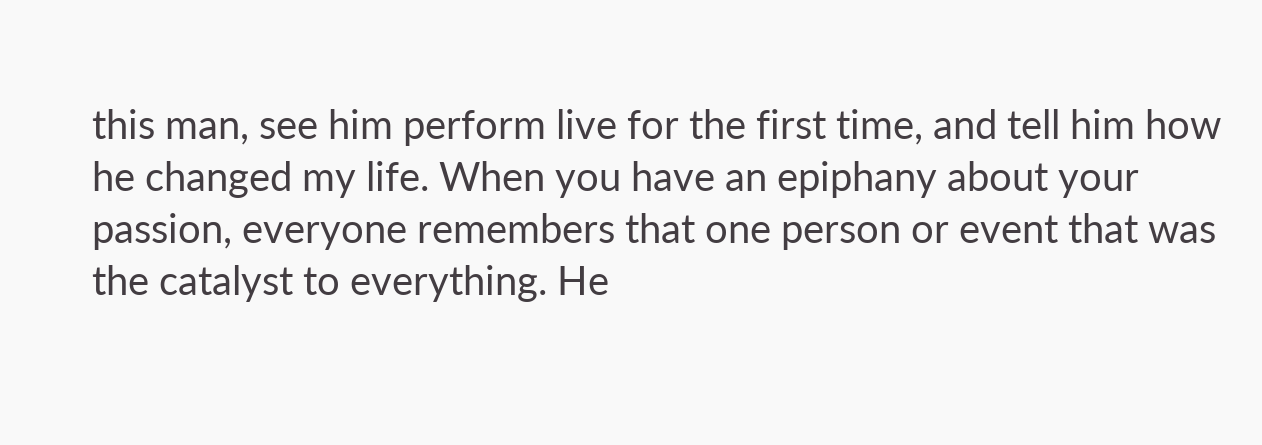this man, see him perform live for the first time, and tell him how he changed my life. When you have an epiphany about your passion, everyone remembers that one person or event that was the catalyst to everything. He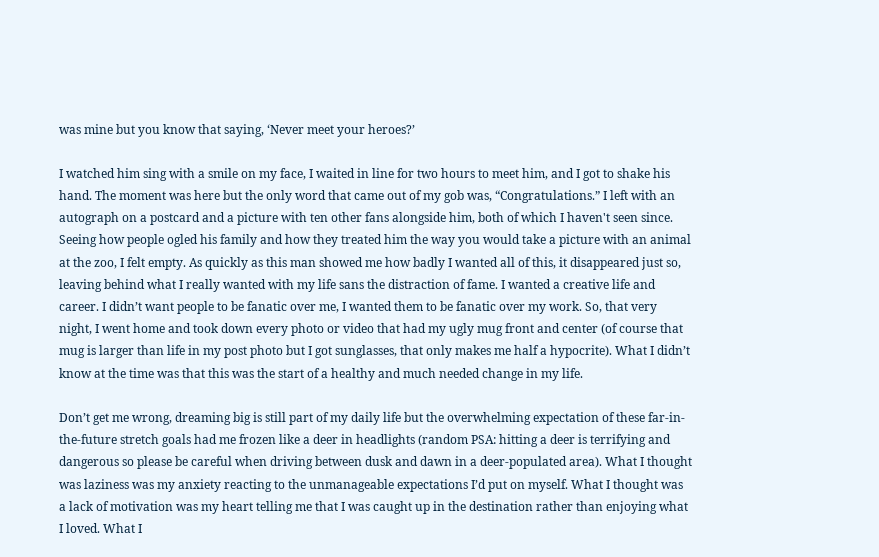was mine but you know that saying, ‘Never meet your heroes?’

I watched him sing with a smile on my face, I waited in line for two hours to meet him, and I got to shake his hand. The moment was here but the only word that came out of my gob was, “Congratulations.” I left with an autograph on a postcard and a picture with ten other fans alongside him, both of which I haven't seen since. Seeing how people ogled his family and how they treated him the way you would take a picture with an animal at the zoo, I felt empty. As quickly as this man showed me how badly I wanted all of this, it disappeared just so, leaving behind what I really wanted with my life sans the distraction of fame. I wanted a creative life and career. I didn’t want people to be fanatic over me, I wanted them to be fanatic over my work. So, that very night, I went home and took down every photo or video that had my ugly mug front and center (of course that mug is larger than life in my post photo but I got sunglasses, that only makes me half a hypocrite). What I didn’t know at the time was that this was the start of a healthy and much needed change in my life.

Don’t get me wrong, dreaming big is still part of my daily life but the overwhelming expectation of these far-in-the-future stretch goals had me frozen like a deer in headlights (random PSA: hitting a deer is terrifying and dangerous so please be careful when driving between dusk and dawn in a deer-populated area). What I thought was laziness was my anxiety reacting to the unmanageable expectations I’d put on myself. What I thought was a lack of motivation was my heart telling me that I was caught up in the destination rather than enjoying what I loved. What I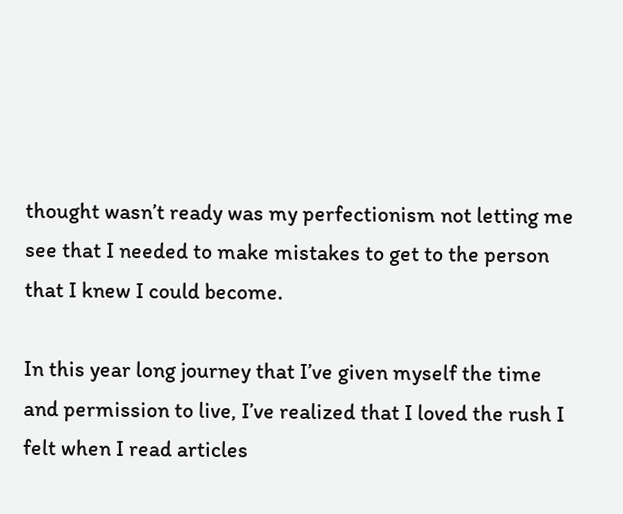thought wasn’t ready was my perfectionism not letting me see that I needed to make mistakes to get to the person that I knew I could become.

In this year long journey that I’ve given myself the time and permission to live, I’ve realized that I loved the rush I felt when I read articles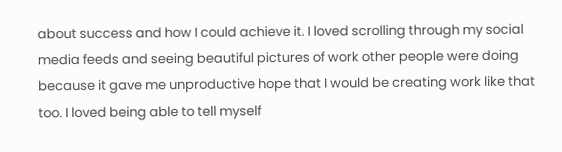about success and how I could achieve it. I loved scrolling through my social media feeds and seeing beautiful pictures of work other people were doing because it gave me unproductive hope that I would be creating work like that too. I loved being able to tell myself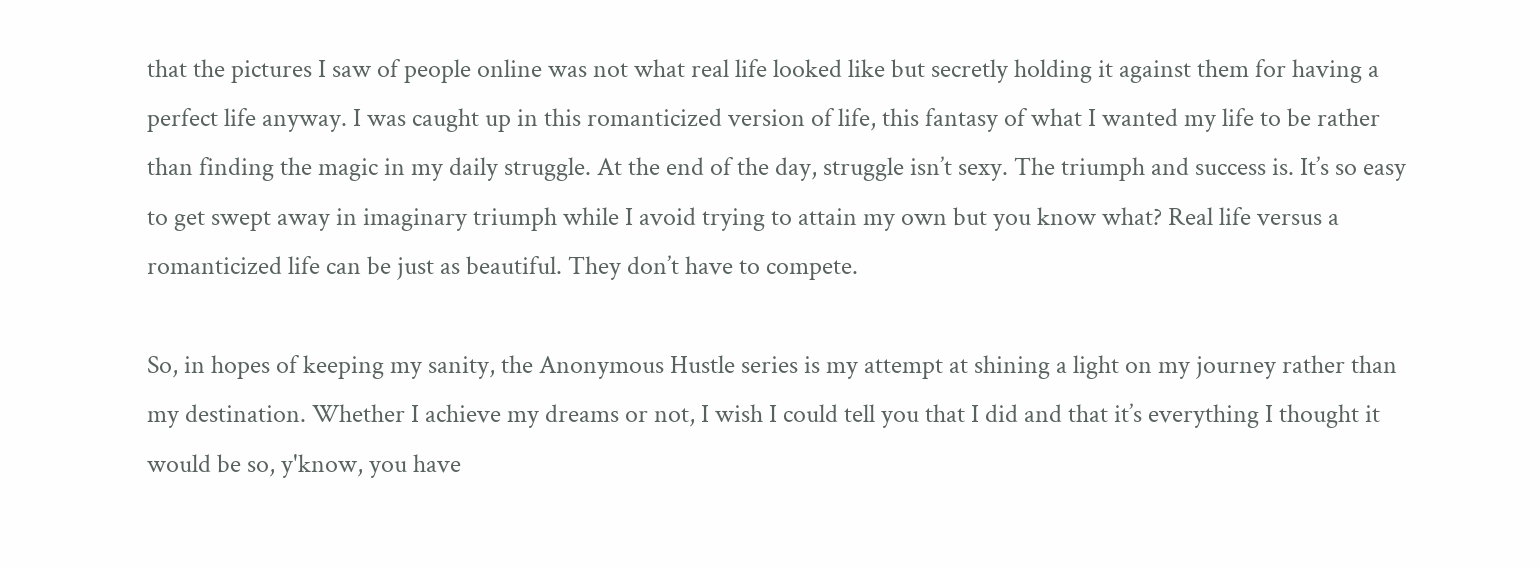that the pictures I saw of people online was not what real life looked like but secretly holding it against them for having a perfect life anyway. I was caught up in this romanticized version of life, this fantasy of what I wanted my life to be rather than finding the magic in my daily struggle. At the end of the day, struggle isn’t sexy. The triumph and success is. It’s so easy to get swept away in imaginary triumph while I avoid trying to attain my own but you know what? Real life versus a romanticized life can be just as beautiful. They don’t have to compete.

So, in hopes of keeping my sanity, the Anonymous Hustle series is my attempt at shining a light on my journey rather than my destination. Whether I achieve my dreams or not, I wish I could tell you that I did and that it’s everything I thought it would be so, y'know, you have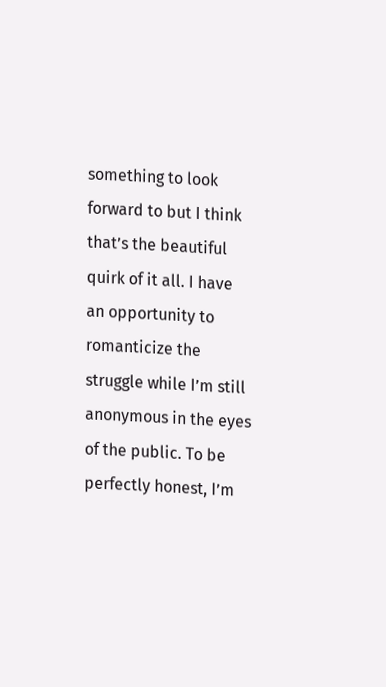something to look forward to but I think that’s the beautiful quirk of it all. I have an opportunity to romanticize the struggle while I’m still anonymous in the eyes of the public. To be perfectly honest, I’m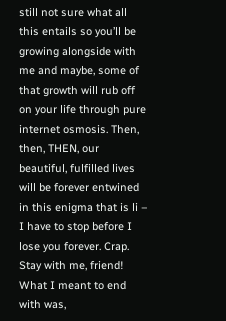still not sure what all this entails so you’ll be growing alongside with me and maybe, some of that growth will rub off on your life through pure internet osmosis. Then, then, THEN, our beautiful, fulfilled lives will be forever entwined in this enigma that is li – I have to stop before I lose you forever. Crap. Stay with me, friend! What I meant to end with was,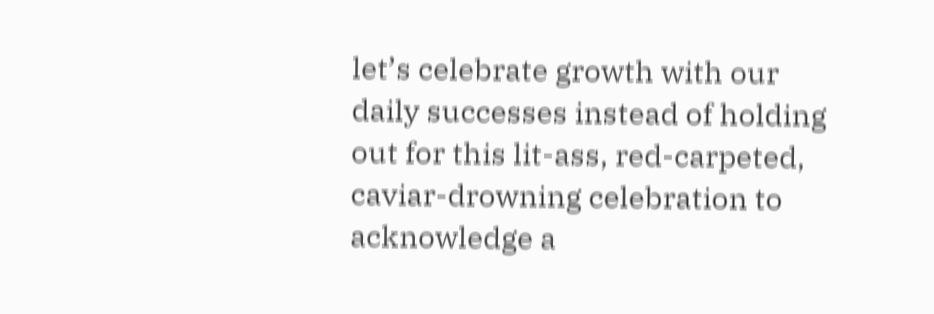let’s celebrate growth with our daily successes instead of holding out for this lit-ass, red-carpeted, caviar-drowning celebration to acknowledge a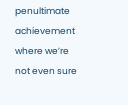penultimate achievement where we’re not even sure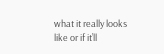what it really looks like or if it’ll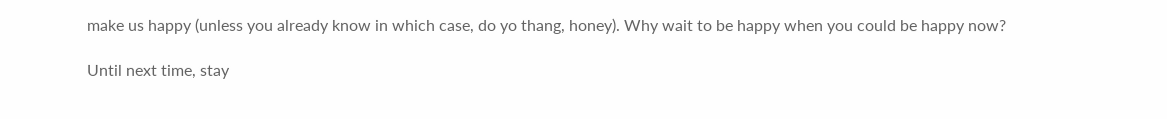make us happy (unless you already know in which case, do yo thang, honey). Why wait to be happy when you could be happy now?

Until next time, stay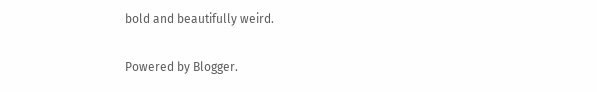bold and beautifully weird.

Powered by Blogger.